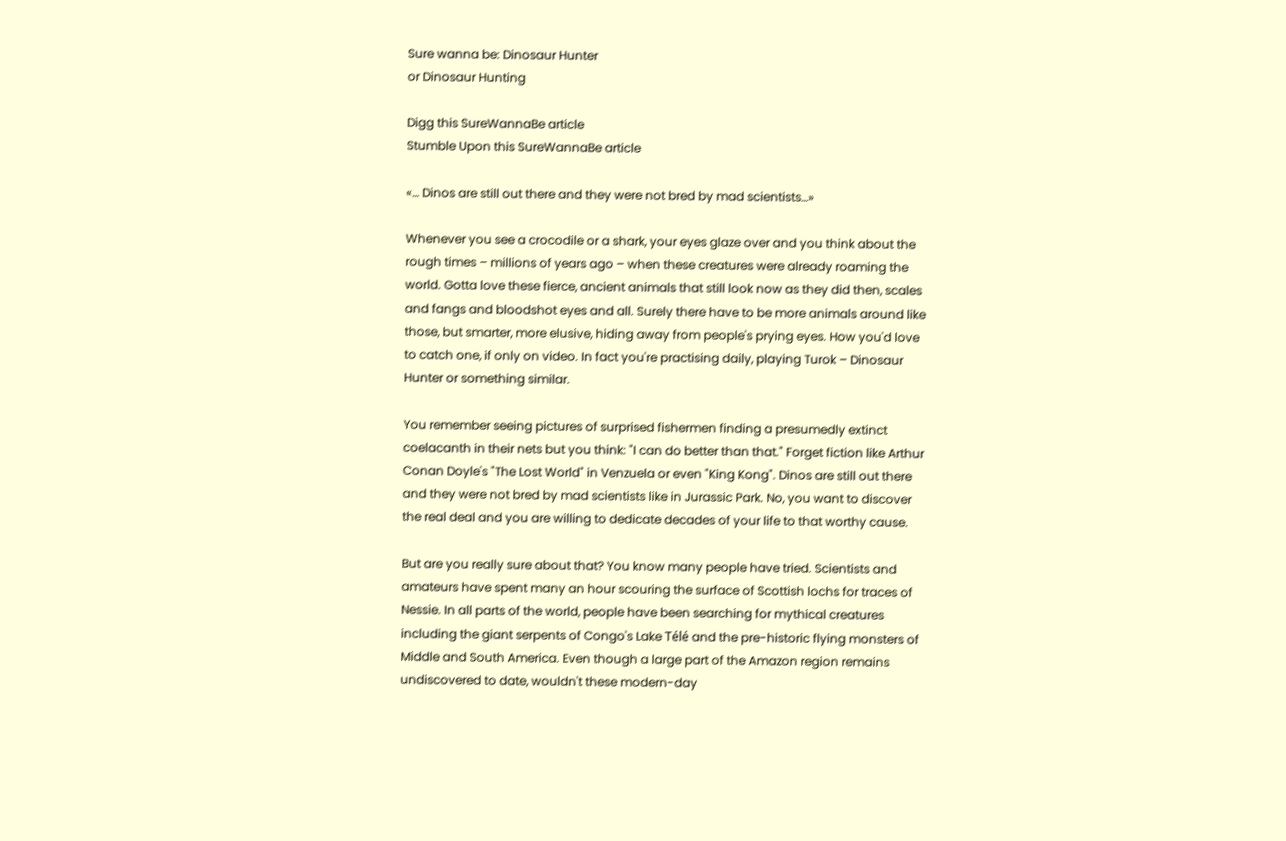Sure wanna be: Dinosaur Hunter
or Dinosaur Hunting

Digg this SureWannaBe article
Stumble Upon this SureWannaBe article

«… Dinos are still out there and they were not bred by mad scientists…»

Whenever you see a crocodile or a shark, your eyes glaze over and you think about the rough times – millions of years ago – when these creatures were already roaming the world. Gotta love these fierce, ancient animals that still look now as they did then, scales and fangs and bloodshot eyes and all. Surely there have to be more animals around like those, but smarter, more elusive, hiding away from people's prying eyes. How you'd love to catch one, if only on video. In fact you're practising daily, playing Turok – Dinosaur Hunter or something similar.

You remember seeing pictures of surprised fishermen finding a presumedly extinct coelacanth in their nets but you think: "I can do better than that." Forget fiction like Arthur Conan Doyle's "The Lost World" in Venzuela or even "King Kong". Dinos are still out there and they were not bred by mad scientists like in Jurassic Park. No, you want to discover the real deal and you are willing to dedicate decades of your life to that worthy cause.

But are you really sure about that? You know many people have tried. Scientists and amateurs have spent many an hour scouring the surface of Scottish lochs for traces of Nessie. In all parts of the world, people have been searching for mythical creatures including the giant serpents of Congo's Lake Télé and the pre-historic flying monsters of Middle and South America. Even though a large part of the Amazon region remains undiscovered to date, wouldn't these modern-day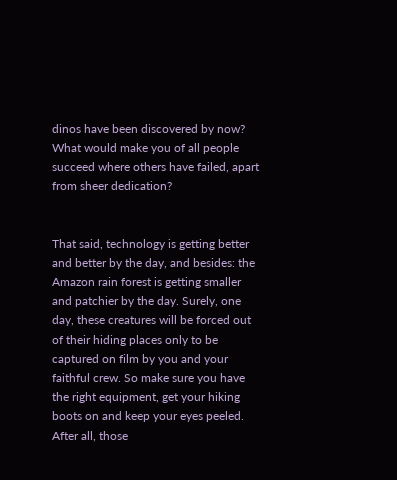dinos have been discovered by now? What would make you of all people succeed where others have failed, apart from sheer dedication?


That said, technology is getting better and better by the day, and besides: the Amazon rain forest is getting smaller and patchier by the day. Surely, one day, these creatures will be forced out of their hiding places only to be captured on film by you and your faithful crew. So make sure you have the right equipment, get your hiking boots on and keep your eyes peeled. After all, those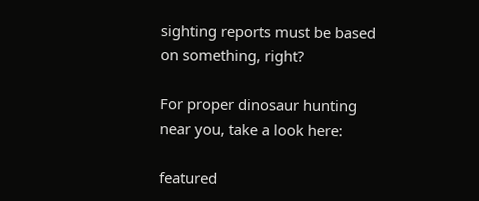sighting reports must be based on something, right?

For proper dinosaur hunting near you, take a look here:

featured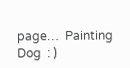page…  Painting Dog  : )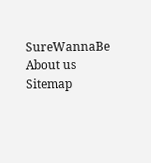SureWannaBe     About us     Sitemap